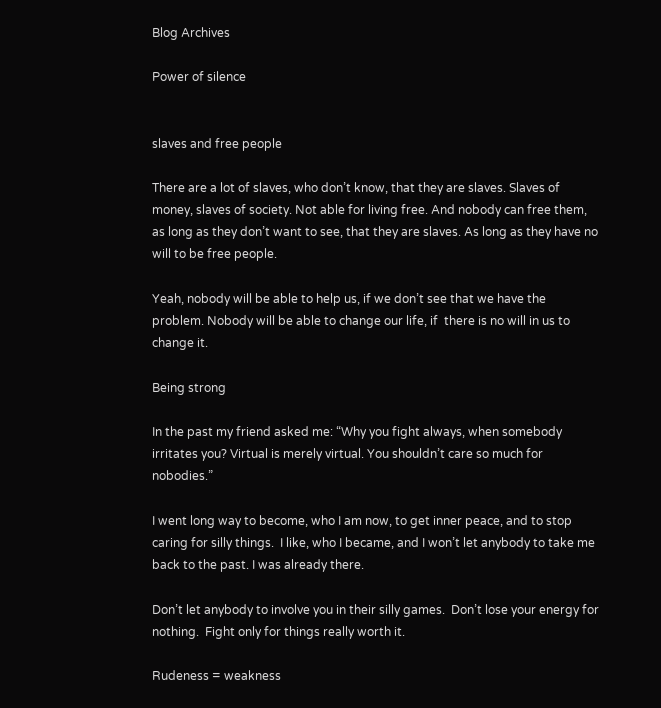Blog Archives

Power of silence


slaves and free people

There are a lot of slaves, who don’t know, that they are slaves. Slaves of money, slaves of society. Not able for living free. And nobody can free them, as long as they don’t want to see, that they are slaves. As long as they have no will to be free people.

Yeah, nobody will be able to help us, if we don’t see that we have the problem. Nobody will be able to change our life, if  there is no will in us to change it.

Being strong

In the past my friend asked me: “Why you fight always, when somebody irritates you? Virtual is merely virtual. You shouldn’t care so much for nobodies.”

I went long way to become, who I am now, to get inner peace, and to stop caring for silly things.  I like, who I became, and I won’t let anybody to take me back to the past. I was already there.

Don’t let anybody to involve you in their silly games.  Don’t lose your energy for nothing.  Fight only for things really worth it.

Rudeness = weakness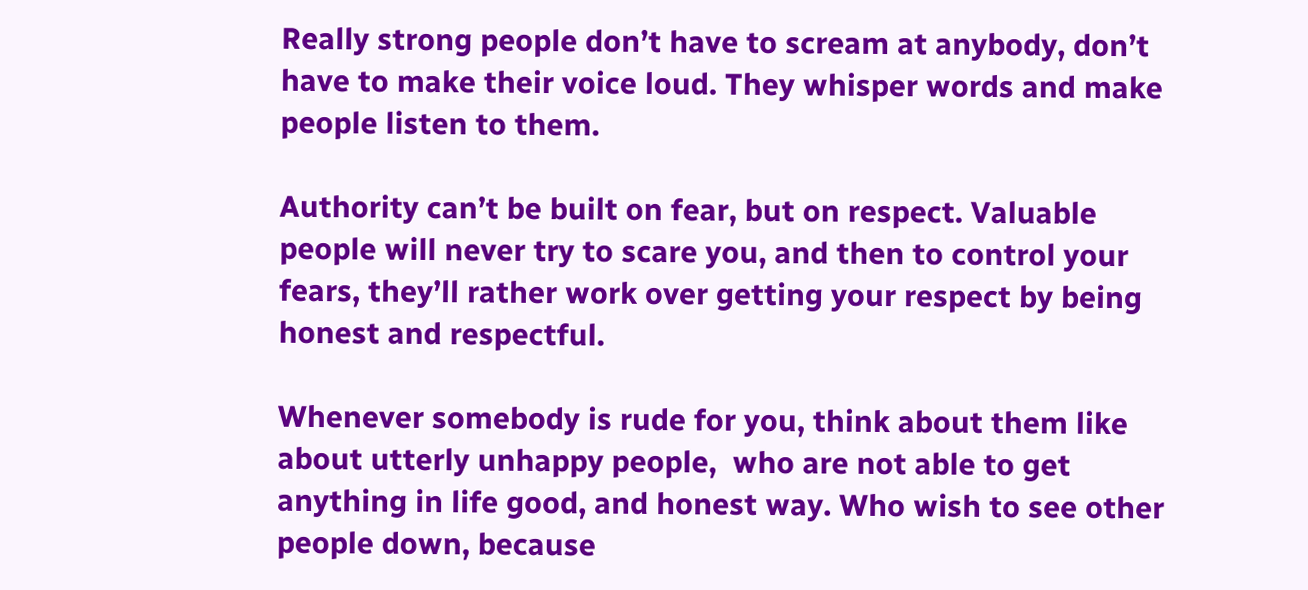Really strong people don’t have to scream at anybody, don’t have to make their voice loud. They whisper words and make people listen to them.

Authority can’t be built on fear, but on respect. Valuable people will never try to scare you, and then to control your fears, they’ll rather work over getting your respect by being honest and respectful.

Whenever somebody is rude for you, think about them like about utterly unhappy people,  who are not able to get anything in life good, and honest way. Who wish to see other people down, because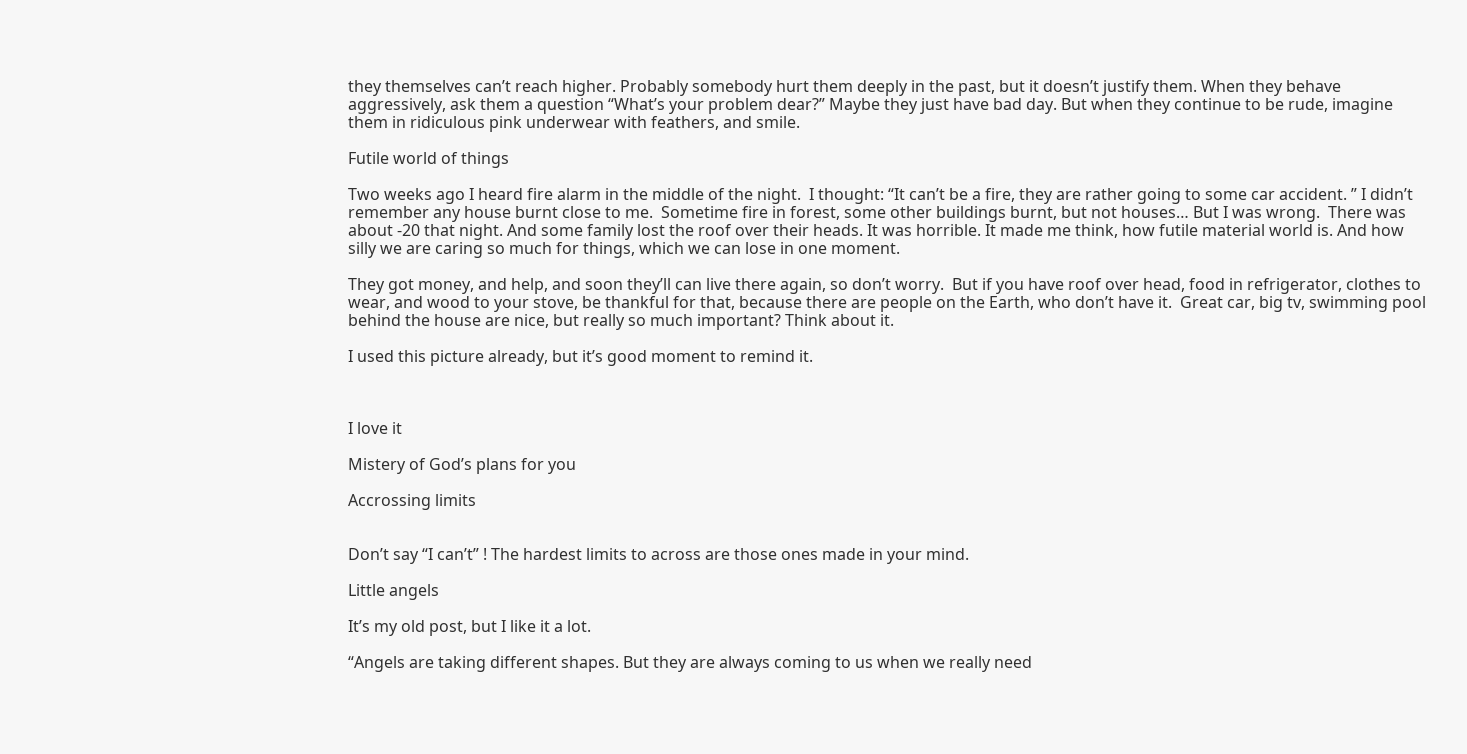they themselves can’t reach higher. Probably somebody hurt them deeply in the past, but it doesn’t justify them. When they behave aggressively, ask them a question “What’s your problem dear?” Maybe they just have bad day. But when they continue to be rude, imagine them in ridiculous pink underwear with feathers, and smile.

Futile world of things

Two weeks ago I heard fire alarm in the middle of the night.  I thought: “It can’t be a fire, they are rather going to some car accident. ” I didn’t remember any house burnt close to me.  Sometime fire in forest, some other buildings burnt, but not houses… But I was wrong.  There was about -20 that night. And some family lost the roof over their heads. It was horrible. It made me think, how futile material world is. And how silly we are caring so much for things, which we can lose in one moment.

They got money, and help, and soon they’ll can live there again, so don’t worry.  But if you have roof over head, food in refrigerator, clothes to wear, and wood to your stove, be thankful for that, because there are people on the Earth, who don’t have it.  Great car, big tv, swimming pool behind the house are nice, but really so much important? Think about it.

I used this picture already, but it’s good moment to remind it.



I love it

Mistery of God’s plans for you

Accrossing limits


Don’t say “I can’t” ! The hardest limits to across are those ones made in your mind.

Little angels

It’s my old post, but I like it a lot.

“Angels are taking different shapes. But they are always coming to us when we really need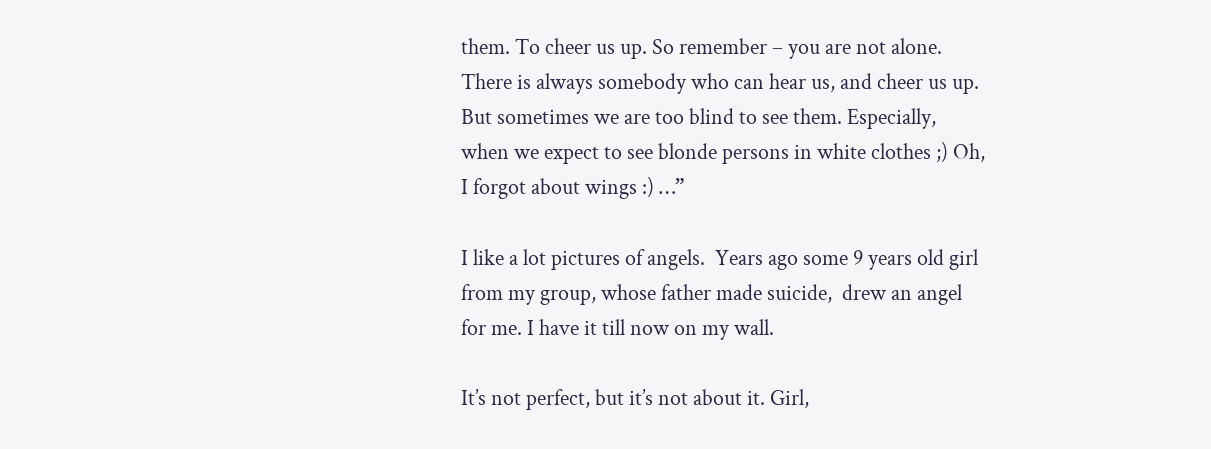them. To cheer us up. So remember – you are not alone. There is always somebody who can hear us, and cheer us up. But sometimes we are too blind to see them. Especially, when we expect to see blonde persons in white clothes ;) Oh, I forgot about wings :) …”

I like a lot pictures of angels.  Years ago some 9 years old girl from my group, whose father made suicide,  drew an angel for me. I have it till now on my wall.

It’s not perfect, but it’s not about it. Girl,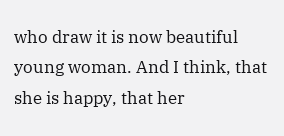who draw it is now beautiful young woman. And I think, that she is happy, that her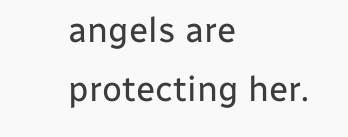angels are protecting her.